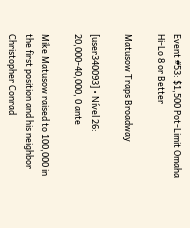Event #53: $1,500 Pot-Limit Omaha Hi-Lo 8 or Better

Matusow Traps Broadway

[user340093] • Nível 26: 20,000-40,000, 0 ante

Mike Matusow raised to 100,000 in the first position and his neighbor Christopher Conrad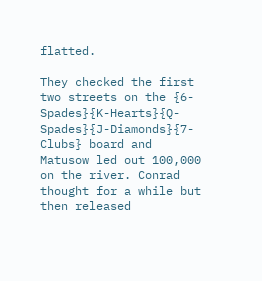flatted.

They checked the first two streets on the {6-Spades}{K-Hearts}{Q-Spades}{J-Diamonds}{7-Clubs} board and Matusow led out 100,000 on the river. Conrad thought for a while but then released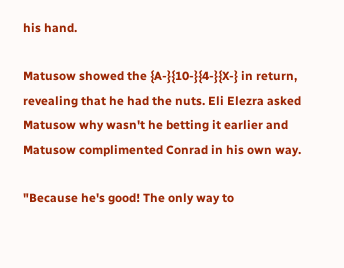his hand.

Matusow showed the {A-}{10-}{4-}{X-} in return, revealing that he had the nuts. Eli Elezra asked Matusow why wasn't he betting it earlier and Matusow complimented Conrad in his own way.

"Because he's good! The only way to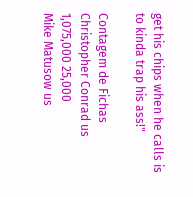get his chips when he calls is to kinda trap his ass!"

Contagem de Fichas
Christopher Conrad us 1,075,000 25,000
Mike Matusow us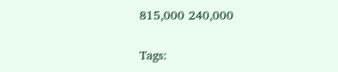815,000 240,000

Tags: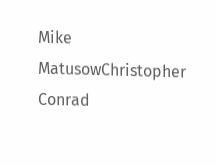Mike MatusowChristopher Conrad